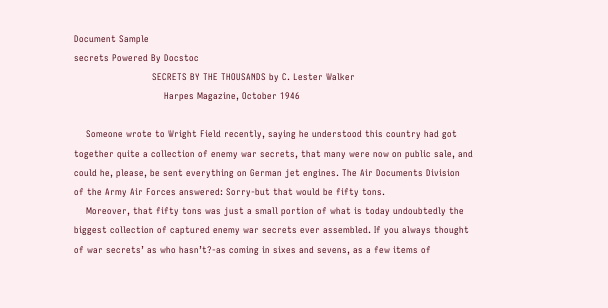Document Sample
secrets Powered By Docstoc
                          SECRETS BY THE THOUSANDS by C. Lester Walker
                              Harpes Magazine, October 1946

    Someone wrote to Wright Field recently, saying he understood this country had got
together quite a collection of enemy war secrets, that many were now on public sale, and
could he, please, be sent everything on German jet engines. The Air Documents Division
of the Army Air Forces answered: Sorry-but that would be fifty tons.
    Moreover, that fifty tons was just a small portion of what is today undoubtedly the
biggest collection of captured enemy war secrets ever assembled. If you always thought
of war secrets’ as who hasn’t?-as coming in sixes and sevens, as a few items of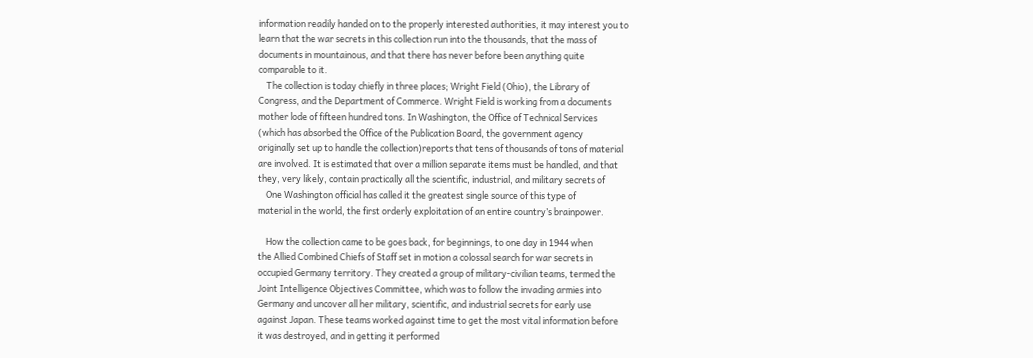information readily handed on to the properly interested authorities, it may interest you to
learn that the war secrets in this collection run into the thousands, that the mass of
documents in mountainous, and that there has never before been anything quite
comparable to it.
    The collection is today chiefly in three places; Wright Field (Ohio), the Library of
Congress, and the Department of Commerce. Wright Field is working from a documents
mother lode of fifteen hundred tons. In Washington, the Office of Technical Services
(which has absorbed the Office of the Publication Board, the government agency
originally set up to handle the collection)reports that tens of thousands of tons of material
are involved. It is estimated that over a million separate items must be handled, and that
they, very likely, contain practically all the scientific, industrial, and military secrets of
    One Washington official has called it the greatest single source of this type of
material in the world, the first orderly exploitation of an entire country’s brainpower.

    How the collection came to be goes back, for beginnings, to one day in 1944 when
the Allied Combined Chiefs of Staff set in motion a colossal search for war secrets in
occupied Germany territory. They created a group of military-civilian teams, termed the
Joint Intelligence Objectives Committee, which was to follow the invading armies into
Germany and uncover all her military, scientific, and industrial secrets for early use
against Japan. These teams worked against time to get the most vital information before
it was destroyed, and in getting it performed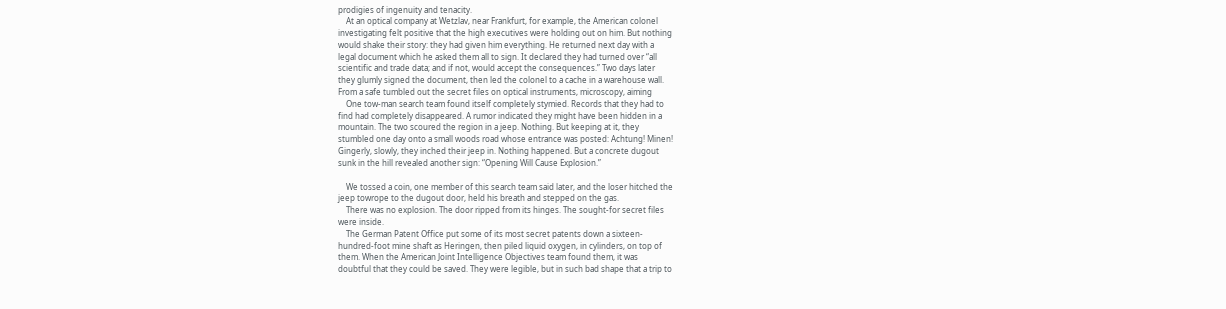prodigies of ingenuity and tenacity.
    At an optical company at Wetzlav, near Frankfurt, for example, the American colonel
investigating felt positive that the high executives were holding out on him. But nothing
would shake their story: they had given him everything. He returned next day with a
legal document which he asked them all to sign. It declared they had turned over “all
scientific and trade data; and if not, would accept the consequences.” Two days later
they glumly signed the document, then led the colonel to a cache in a warehouse wall.
From a safe tumbled out the secret files on optical instruments, microscopy, aiming
    One tow-man search team found itself completely stymied. Records that they had to
find had completely disappeared. A rumor indicated they might have been hidden in a
mountain. The two scoured the region in a jeep. Nothing. But keeping at it, they
stumbled one day onto a small woods road whose entrance was posted: Achtung! Minen!
Gingerly, slowly, they inched their jeep in. Nothing happened. But a concrete dugout
sunk in the hill revealed another sign: “Opening Will Cause Explosion.”

    We tossed a coin, one member of this search team said later, and the loser hitched the
jeep towrope to the dugout door, held his breath and stepped on the gas.
    There was no explosion. The door ripped from its hinges. The sought-for secret files
were inside.
    The German Patent Office put some of its most secret patents down a sixteen-
hundred-foot mine shaft as Heringen, then piled liquid oxygen, in cylinders, on top of
them. When the American Joint Intelligence Objectives team found them, it was
doubtful that they could be saved. They were legible, but in such bad shape that a trip to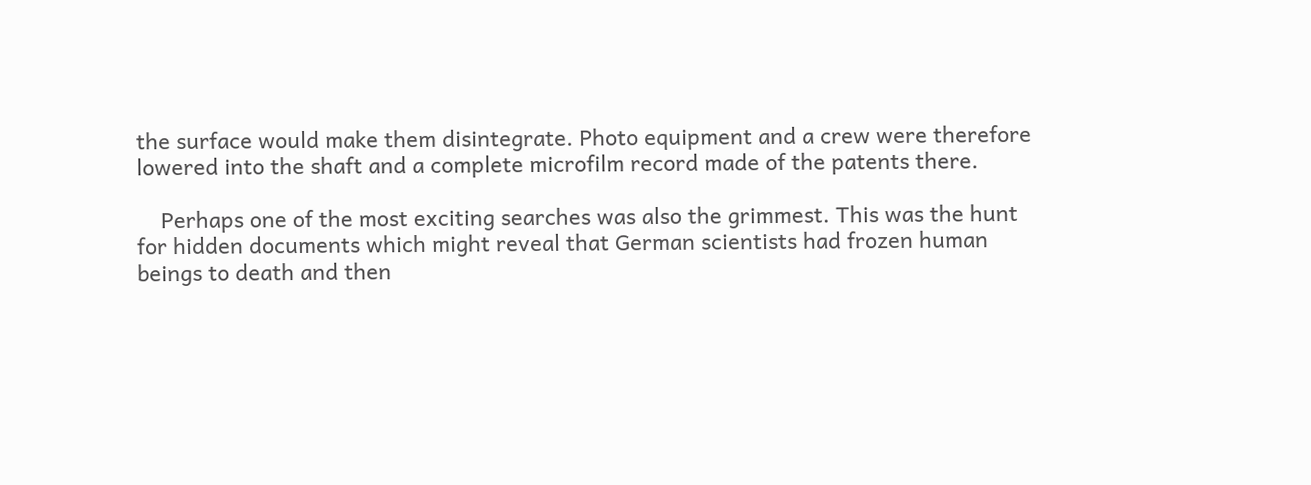the surface would make them disintegrate. Photo equipment and a crew were therefore
lowered into the shaft and a complete microfilm record made of the patents there.

    Perhaps one of the most exciting searches was also the grimmest. This was the hunt
for hidden documents which might reveal that German scientists had frozen human
beings to death and then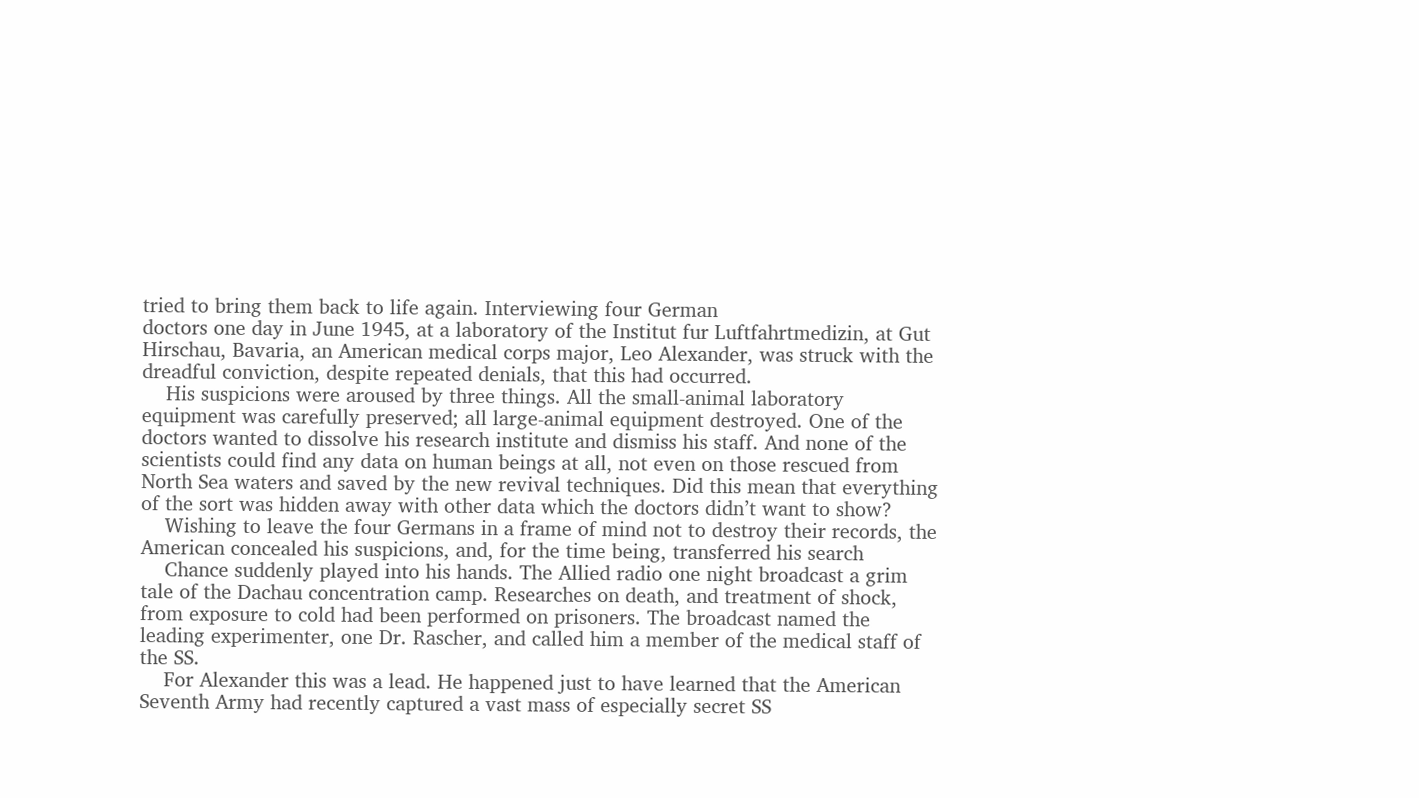tried to bring them back to life again. Interviewing four German
doctors one day in June 1945, at a laboratory of the Institut fur Luftfahrtmedizin, at Gut
Hirschau, Bavaria, an American medical corps major, Leo Alexander, was struck with the
dreadful conviction, despite repeated denials, that this had occurred.
    His suspicions were aroused by three things. All the small-animal laboratory
equipment was carefully preserved; all large-animal equipment destroyed. One of the
doctors wanted to dissolve his research institute and dismiss his staff. And none of the
scientists could find any data on human beings at all, not even on those rescued from
North Sea waters and saved by the new revival techniques. Did this mean that everything
of the sort was hidden away with other data which the doctors didn’t want to show?
    Wishing to leave the four Germans in a frame of mind not to destroy their records, the
American concealed his suspicions, and, for the time being, transferred his search
    Chance suddenly played into his hands. The Allied radio one night broadcast a grim
tale of the Dachau concentration camp. Researches on death, and treatment of shock,
from exposure to cold had been performed on prisoners. The broadcast named the
leading experimenter, one Dr. Rascher, and called him a member of the medical staff of
the SS.
    For Alexander this was a lead. He happened just to have learned that the American
Seventh Army had recently captured a vast mass of especially secret SS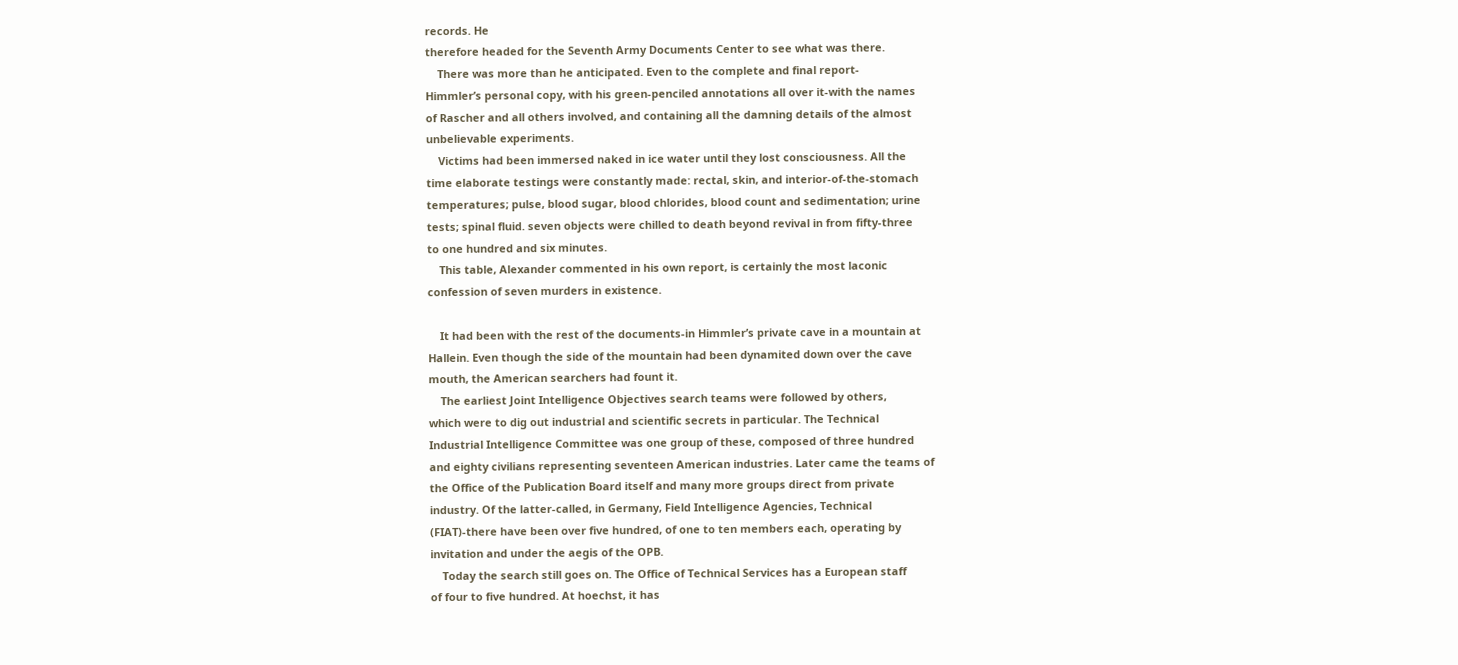records. He
therefore headed for the Seventh Army Documents Center to see what was there.
    There was more than he anticipated. Even to the complete and final report-
Himmler’s personal copy, with his green-penciled annotations all over it-with the names
of Rascher and all others involved, and containing all the damning details of the almost
unbelievable experiments.
    Victims had been immersed naked in ice water until they lost consciousness. All the
time elaborate testings were constantly made: rectal, skin, and interior-of-the-stomach
temperatures; pulse, blood sugar, blood chlorides, blood count and sedimentation; urine
tests; spinal fluid. seven objects were chilled to death beyond revival in from fifty-three
to one hundred and six minutes.
    This table, Alexander commented in his own report, is certainly the most laconic
confession of seven murders in existence.

    It had been with the rest of the documents-in Himmler’s private cave in a mountain at
Hallein. Even though the side of the mountain had been dynamited down over the cave
mouth, the American searchers had fount it.
    The earliest Joint Intelligence Objectives search teams were followed by others,
which were to dig out industrial and scientific secrets in particular. The Technical
Industrial Intelligence Committee was one group of these, composed of three hundred
and eighty civilians representing seventeen American industries. Later came the teams of
the Office of the Publication Board itself and many more groups direct from private
industry. Of the latter-called, in Germany, Field Intelligence Agencies, Technical
(FIAT)-there have been over five hundred, of one to ten members each, operating by
invitation and under the aegis of the OPB.
    Today the search still goes on. The Office of Technical Services has a European staff
of four to five hundred. At hoechst, it has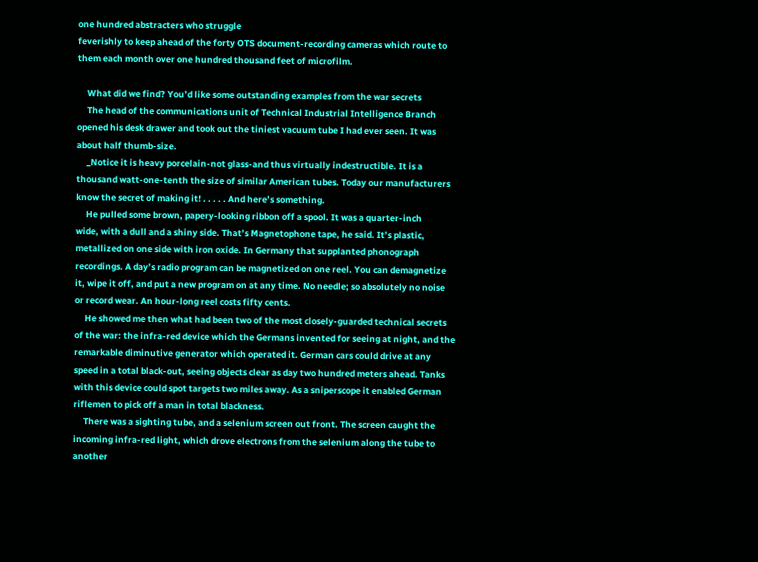one hundred abstracters who struggle
feverishly to keep ahead of the forty OTS document-recording cameras which route to
them each month over one hundred thousand feet of microfilm.

     What did we find? You’d like some outstanding examples from the war secrets
     The head of the communications unit of Technical Industrial Intelligence Branch
opened his desk drawer and took out the tiniest vacuum tube I had ever seen. It was
about half thumb-size.
     _Notice it is heavy porcelain-not glass-and thus virtually indestructible. It is a
thousand watt-one-tenth the size of similar American tubes. Today our manufacturers
know the secret of making it! . . . . . And here’s something.
     He pulled some brown, papery-looking ribbon off a spool. It was a quarter-inch
wide, with a dull and a shiny side. That’s Magnetophone tape, he said. It’s plastic,
metallized on one side with iron oxide. In Germany that supplanted phonograph
recordings. A day’s radio program can be magnetized on one reel. You can demagnetize
it, wipe it off, and put a new program on at any time. No needle; so absolutely no noise
or record wear. An hour-long reel costs fifty cents.
     He showed me then what had been two of the most closely-guarded technical secrets
of the war: the infra-red device which the Germans invented for seeing at night, and the
remarkable diminutive generator which operated it. German cars could drive at any
speed in a total black-out, seeing objects clear as day two hundred meters ahead. Tanks
with this device could spot targets two miles away. As a sniperscope it enabled German
riflemen to pick off a man in total blackness.
     There was a sighting tube, and a selenium screen out front. The screen caught the
incoming infra-red light, which drove electrons from the selenium along the tube to
another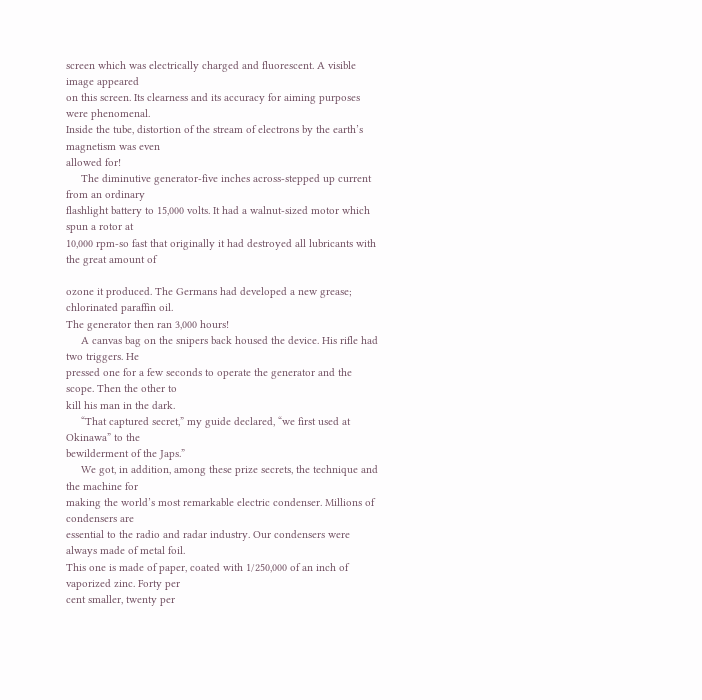screen which was electrically charged and fluorescent. A visible image appeared
on this screen. Its clearness and its accuracy for aiming purposes were phenomenal.
Inside the tube, distortion of the stream of electrons by the earth’s magnetism was even
allowed for!
     The diminutive generator-five inches across-stepped up current from an ordinary
flashlight battery to 15,000 volts. It had a walnut-sized motor which spun a rotor at
10,000 rpm-so fast that originally it had destroyed all lubricants with the great amount of

ozone it produced. The Germans had developed a new grease; chlorinated paraffin oil.
The generator then ran 3,000 hours!
     A canvas bag on the snipers back housed the device. His rifle had two triggers. He
pressed one for a few seconds to operate the generator and the scope. Then the other to
kill his man in the dark.
     “That captured secret,” my guide declared, “we first used at Okinawa” to the
bewilderment of the Japs.”
     We got, in addition, among these prize secrets, the technique and the machine for
making the world’s most remarkable electric condenser. Millions of condensers are
essential to the radio and radar industry. Our condensers were always made of metal foil.
This one is made of paper, coated with 1/250,000 of an inch of vaporized zinc. Forty per
cent smaller, twenty per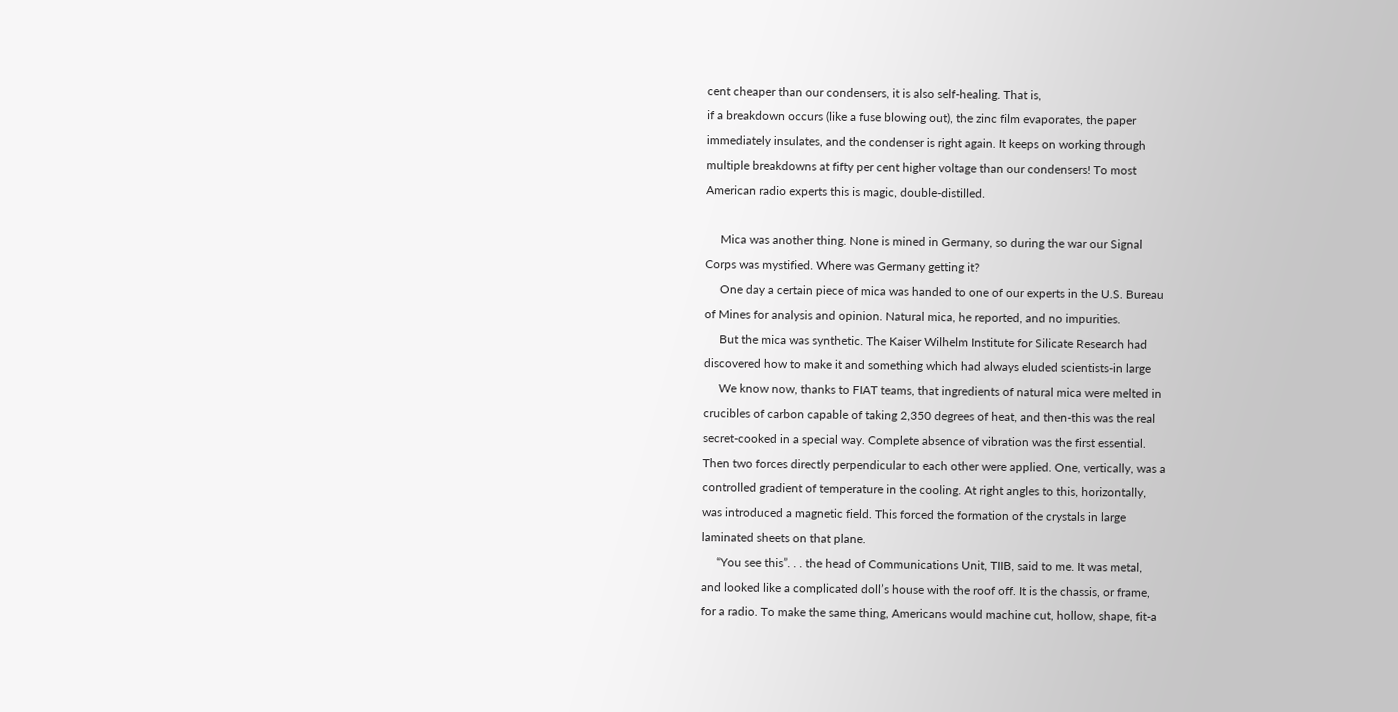cent cheaper than our condensers, it is also self-healing. That is,
if a breakdown occurs (like a fuse blowing out), the zinc film evaporates, the paper
immediately insulates, and the condenser is right again. It keeps on working through
multiple breakdowns at fifty per cent higher voltage than our condensers! To most
American radio experts this is magic, double-distilled.

     Mica was another thing. None is mined in Germany, so during the war our Signal
Corps was mystified. Where was Germany getting it?
     One day a certain piece of mica was handed to one of our experts in the U.S. Bureau
of Mines for analysis and opinion. Natural mica, he reported, and no impurities.
     But the mica was synthetic. The Kaiser Wilhelm Institute for Silicate Research had
discovered how to make it and something which had always eluded scientists-in large
     We know now, thanks to FIAT teams, that ingredients of natural mica were melted in
crucibles of carbon capable of taking 2,350 degrees of heat, and then-this was the real
secret-cooked in a special way. Complete absence of vibration was the first essential.
Then two forces directly perpendicular to each other were applied. One, vertically, was a
controlled gradient of temperature in the cooling. At right angles to this, horizontally,
was introduced a magnetic field. This forced the formation of the crystals in large
laminated sheets on that plane.
     “You see this”. . . the head of Communications Unit, TIIB, said to me. It was metal,
and looked like a complicated doll’s house with the roof off. It is the chassis, or frame,
for a radio. To make the same thing, Americans would machine cut, hollow, shape, fit-a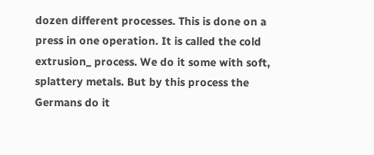dozen different processes. This is done on a press in one operation. It is called the cold
extrusion_ process. We do it some with soft, splattery metals. But by this process the
Germans do it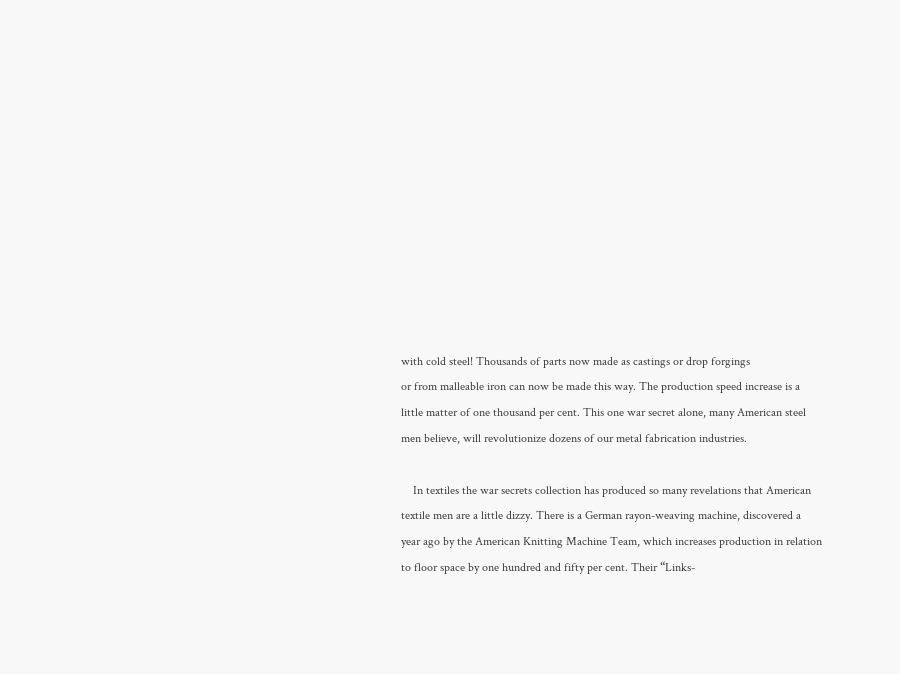with cold steel! Thousands of parts now made as castings or drop forgings
or from malleable iron can now be made this way. The production speed increase is a
little matter of one thousand per cent. This one war secret alone, many American steel
men believe, will revolutionize dozens of our metal fabrication industries.

    In textiles the war secrets collection has produced so many revelations that American
textile men are a little dizzy. There is a German rayon-weaving machine, discovered a
year ago by the American Knitting Machine Team, which increases production in relation
to floor space by one hundred and fifty per cent. Their “Links-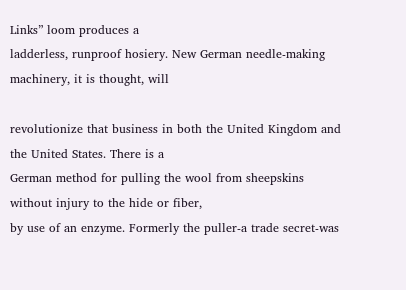Links” loom produces a
ladderless, runproof hosiery. New German needle-making machinery, it is thought, will

revolutionize that business in both the United Kingdom and the United States. There is a
German method for pulling the wool from sheepskins without injury to the hide or fiber,
by use of an enzyme. Formerly the puller-a trade secret-was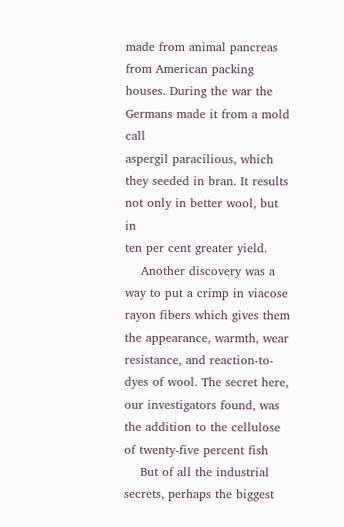made from animal pancreas
from American packing houses. During the war the Germans made it from a mold call
aspergil paracilious, which they seeded in bran. It results not only in better wool, but in
ten per cent greater yield.
    Another discovery was a way to put a crimp in viacose rayon fibers which gives them
the appearance, warmth, wear resistance, and reaction-to-dyes of wool. The secret here,
our investigators found, was the addition to the cellulose of twenty-five percent fish
    But of all the industrial secrets, perhaps the biggest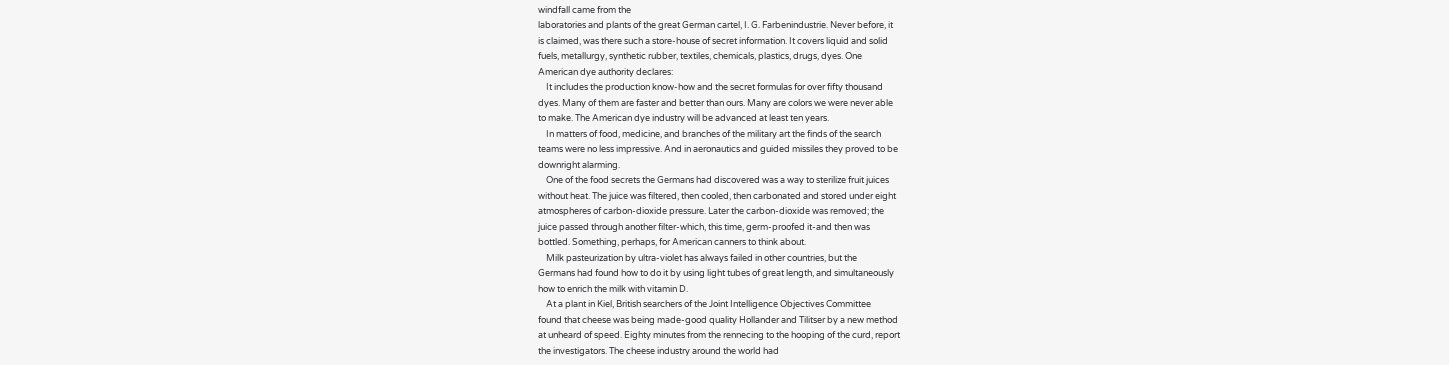windfall came from the
laboratories and plants of the great German cartel, I. G. Farbenindustrie. Never before, it
is claimed, was there such a store-house of secret information. It covers liquid and solid
fuels, metallurgy, synthetic rubber, textiles, chemicals, plastics, drugs, dyes. One
American dye authority declares:
    It includes the production know-how and the secret formulas for over fifty thousand
dyes. Many of them are faster and better than ours. Many are colors we were never able
to make. The American dye industry will be advanced at least ten years.
    In matters of food, medicine, and branches of the military art the finds of the search
teams were no less impressive. And in aeronautics and guided missiles they proved to be
downright alarming.
    One of the food secrets the Germans had discovered was a way to sterilize fruit juices
without heat. The juice was filtered, then cooled, then carbonated and stored under eight
atmospheres of carbon-dioxide pressure. Later the carbon-dioxide was removed; the
juice passed through another filter-which, this time, germ-proofed it-and then was
bottled. Something, perhaps, for American canners to think about.
    Milk pasteurization by ultra-violet has always failed in other countries, but the
Germans had found how to do it by using light tubes of great length, and simultaneously
how to enrich the milk with vitamin D.
    At a plant in Kiel, British searchers of the Joint Intelligence Objectives Committee
found that cheese was being made-good quality Hollander and Tilitser by a new method
at unheard of speed. Eighty minutes from the rennecing to the hooping of the curd, report
the investigators. The cheese industry around the world had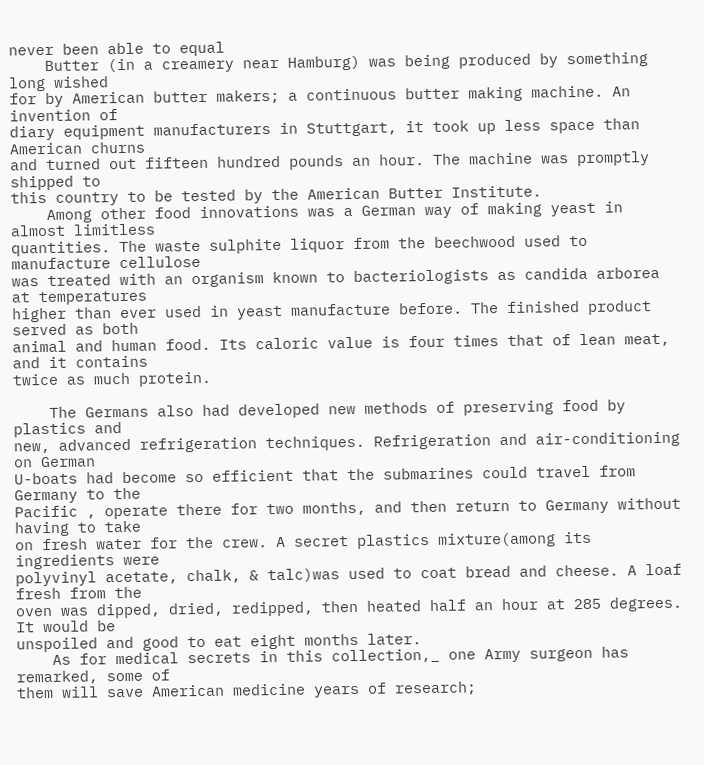never been able to equal
    Butter (in a creamery near Hamburg) was being produced by something long wished
for by American butter makers; a continuous butter making machine. An invention of
diary equipment manufacturers in Stuttgart, it took up less space than American churns
and turned out fifteen hundred pounds an hour. The machine was promptly shipped to
this country to be tested by the American Butter Institute.
    Among other food innovations was a German way of making yeast in almost limitless
quantities. The waste sulphite liquor from the beechwood used to manufacture cellulose
was treated with an organism known to bacteriologists as candida arborea at temperatures
higher than ever used in yeast manufacture before. The finished product served as both
animal and human food. Its caloric value is four times that of lean meat, and it contains
twice as much protein.

    The Germans also had developed new methods of preserving food by plastics and
new, advanced refrigeration techniques. Refrigeration and air-conditioning on German
U-boats had become so efficient that the submarines could travel from Germany to the
Pacific , operate there for two months, and then return to Germany without having to take
on fresh water for the crew. A secret plastics mixture(among its ingredients were
polyvinyl acetate, chalk, & talc)was used to coat bread and cheese. A loaf fresh from the
oven was dipped, dried, redipped, then heated half an hour at 285 degrees. It would be
unspoiled and good to eat eight months later.
    As for medical secrets in this collection,_ one Army surgeon has remarked, some of
them will save American medicine years of research;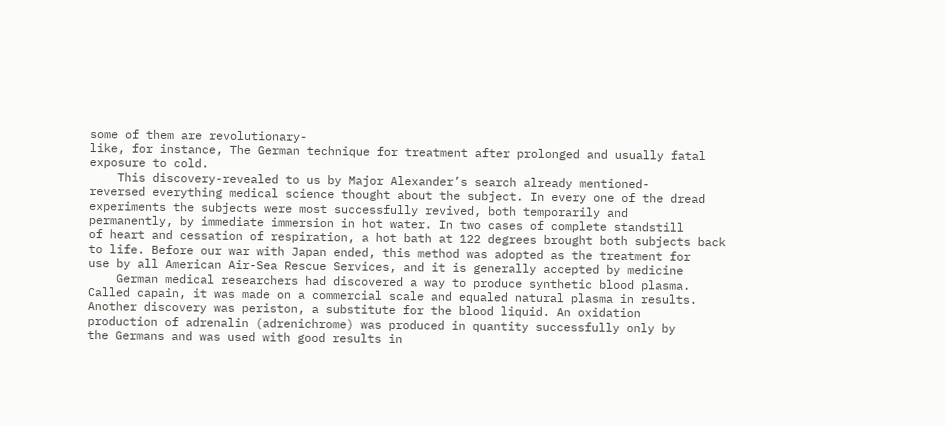some of them are revolutionary-
like, for instance, The German technique for treatment after prolonged and usually fatal
exposure to cold.
    This discovery-revealed to us by Major Alexander’s search already mentioned-
reversed everything medical science thought about the subject. In every one of the dread
experiments the subjects were most successfully revived, both temporarily and
permanently, by immediate immersion in hot water. In two cases of complete standstill
of heart and cessation of respiration, a hot bath at 122 degrees brought both subjects back
to life. Before our war with Japan ended, this method was adopted as the treatment for
use by all American Air-Sea Rescue Services, and it is generally accepted by medicine
    German medical researchers had discovered a way to produce synthetic blood plasma.
Called capain, it was made on a commercial scale and equaled natural plasma in results.
Another discovery was periston, a substitute for the blood liquid. An oxidation
production of adrenalin (adrenichrome) was produced in quantity successfully only by
the Germans and was used with good results in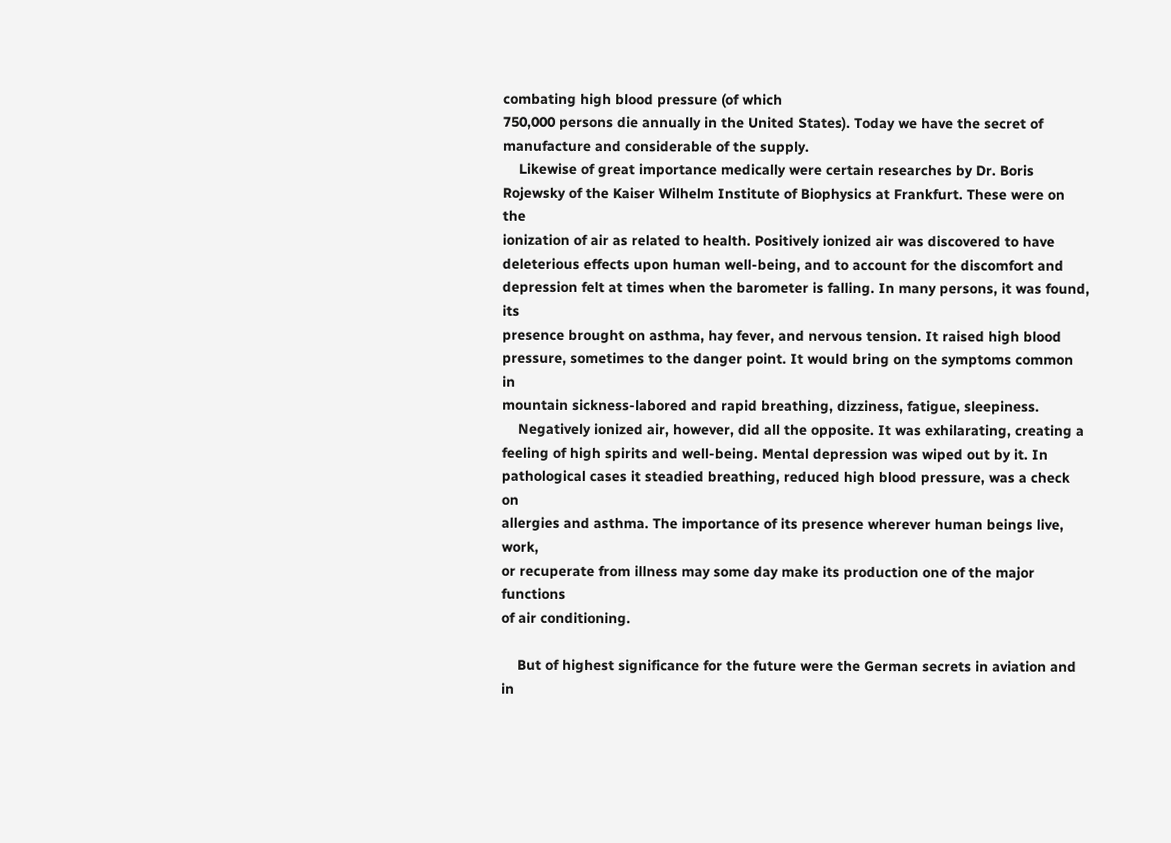combating high blood pressure (of which
750,000 persons die annually in the United States). Today we have the secret of
manufacture and considerable of the supply.
    Likewise of great importance medically were certain researches by Dr. Boris
Rojewsky of the Kaiser Wilhelm Institute of Biophysics at Frankfurt. These were on the
ionization of air as related to health. Positively ionized air was discovered to have
deleterious effects upon human well-being, and to account for the discomfort and
depression felt at times when the barometer is falling. In many persons, it was found, its
presence brought on asthma, hay fever, and nervous tension. It raised high blood
pressure, sometimes to the danger point. It would bring on the symptoms common in
mountain sickness-labored and rapid breathing, dizziness, fatigue, sleepiness.
    Negatively ionized air, however, did all the opposite. It was exhilarating, creating a
feeling of high spirits and well-being. Mental depression was wiped out by it. In
pathological cases it steadied breathing, reduced high blood pressure, was a check on
allergies and asthma. The importance of its presence wherever human beings live, work,
or recuperate from illness may some day make its production one of the major functions
of air conditioning.

    But of highest significance for the future were the German secrets in aviation and in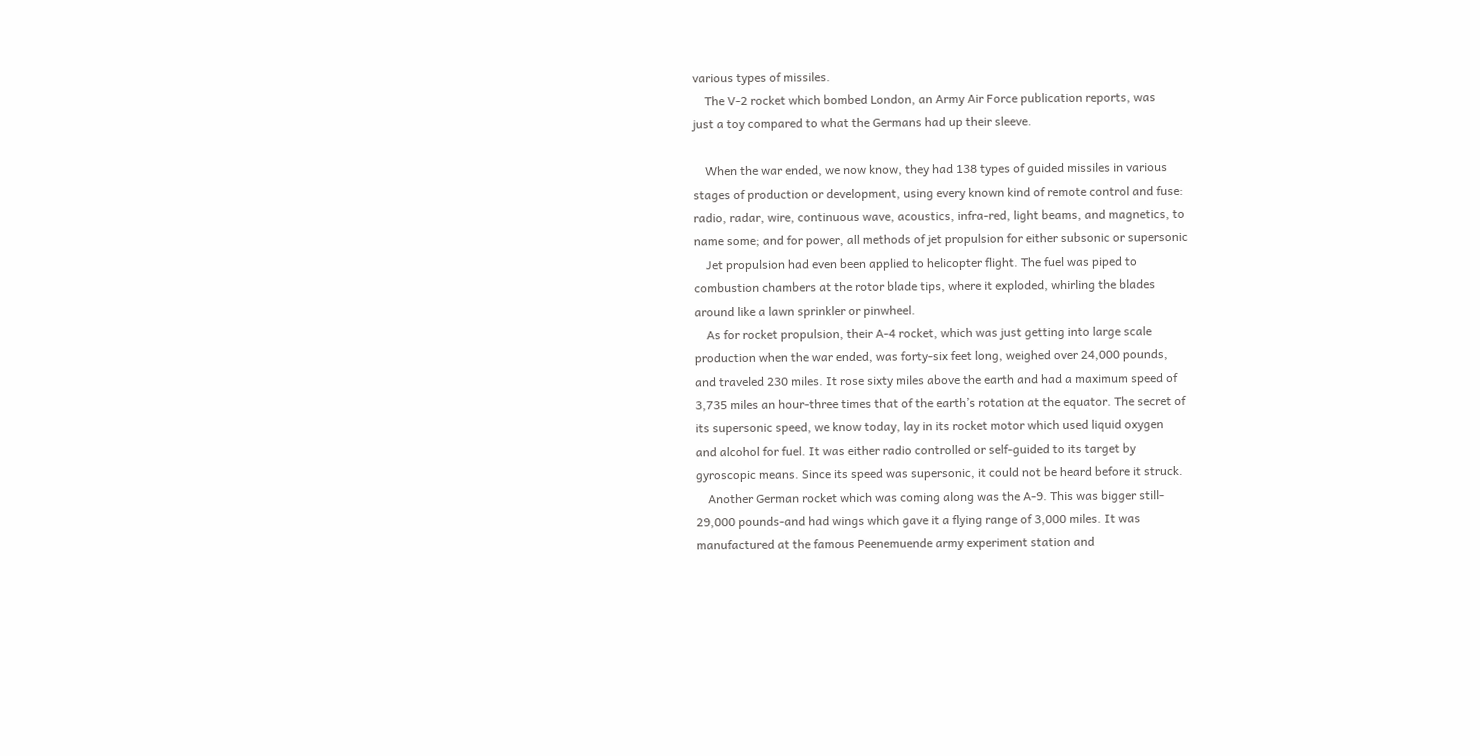various types of missiles.
    The V-2 rocket which bombed London, an Army Air Force publication reports, was
just a toy compared to what the Germans had up their sleeve.

    When the war ended, we now know, they had 138 types of guided missiles in various
stages of production or development, using every known kind of remote control and fuse:
radio, radar, wire, continuous wave, acoustics, infra-red, light beams, and magnetics, to
name some; and for power, all methods of jet propulsion for either subsonic or supersonic
    Jet propulsion had even been applied to helicopter flight. The fuel was piped to
combustion chambers at the rotor blade tips, where it exploded, whirling the blades
around like a lawn sprinkler or pinwheel.
    As for rocket propulsion, their A-4 rocket, which was just getting into large scale
production when the war ended, was forty-six feet long, weighed over 24,000 pounds,
and traveled 230 miles. It rose sixty miles above the earth and had a maximum speed of
3,735 miles an hour-three times that of the earth’s rotation at the equator. The secret of
its supersonic speed, we know today, lay in its rocket motor which used liquid oxygen
and alcohol for fuel. It was either radio controlled or self-guided to its target by
gyroscopic means. Since its speed was supersonic, it could not be heard before it struck.
    Another German rocket which was coming along was the A-9. This was bigger still-
29,000 pounds-and had wings which gave it a flying range of 3,000 miles. It was
manufactured at the famous Peenemuende army experiment station and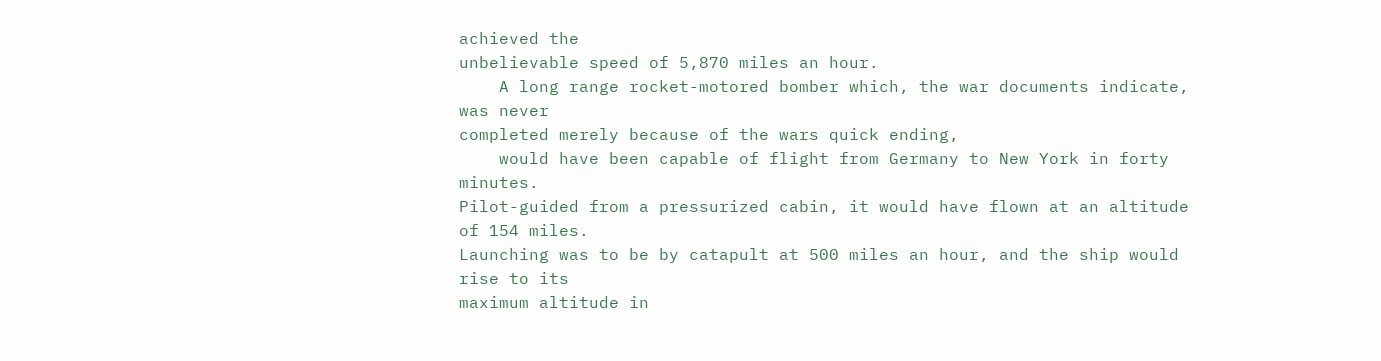achieved the
unbelievable speed of 5,870 miles an hour.
    A long range rocket-motored bomber which, the war documents indicate, was never
completed merely because of the wars quick ending,
    would have been capable of flight from Germany to New York in forty minutes.
Pilot-guided from a pressurized cabin, it would have flown at an altitude of 154 miles.
Launching was to be by catapult at 500 miles an hour, and the ship would rise to its
maximum altitude in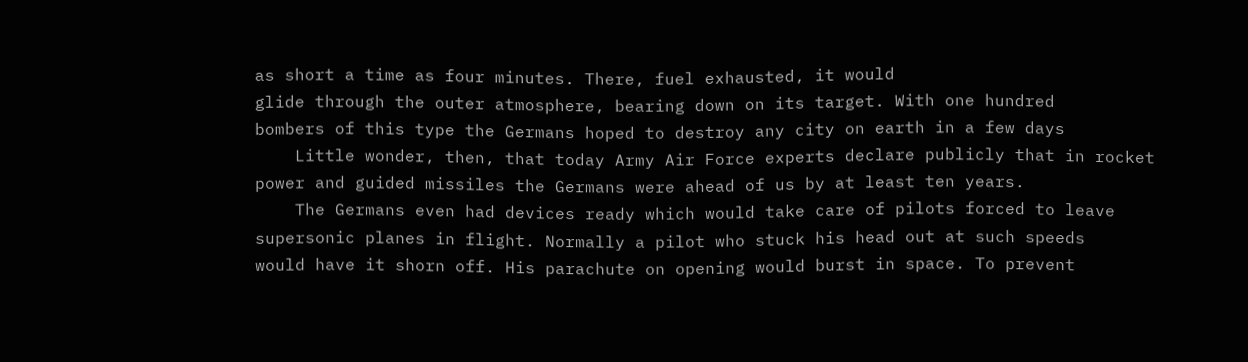as short a time as four minutes. There, fuel exhausted, it would
glide through the outer atmosphere, bearing down on its target. With one hundred
bombers of this type the Germans hoped to destroy any city on earth in a few days
    Little wonder, then, that today Army Air Force experts declare publicly that in rocket
power and guided missiles the Germans were ahead of us by at least ten years.
    The Germans even had devices ready which would take care of pilots forced to leave
supersonic planes in flight. Normally a pilot who stuck his head out at such speeds
would have it shorn off. His parachute on opening would burst in space. To prevent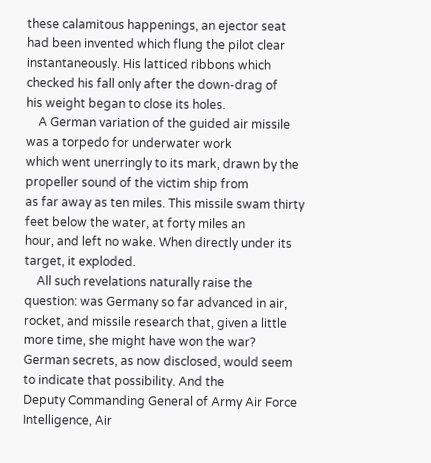these calamitous happenings, an ejector seat had been invented which flung the pilot clear
instantaneously. His latticed ribbons which checked his fall only after the down-drag of
his weight began to close its holes.
    A German variation of the guided air missile was a torpedo for underwater work
which went unerringly to its mark, drawn by the propeller sound of the victim ship from
as far away as ten miles. This missile swam thirty feet below the water, at forty miles an
hour, and left no wake. When directly under its target, it exploded.
    All such revelations naturally raise the question: was Germany so far advanced in air,
rocket, and missile research that, given a little more time, she might have won the war?
German secrets, as now disclosed, would seem to indicate that possibility. And the
Deputy Commanding General of Army Air Force Intelligence, Air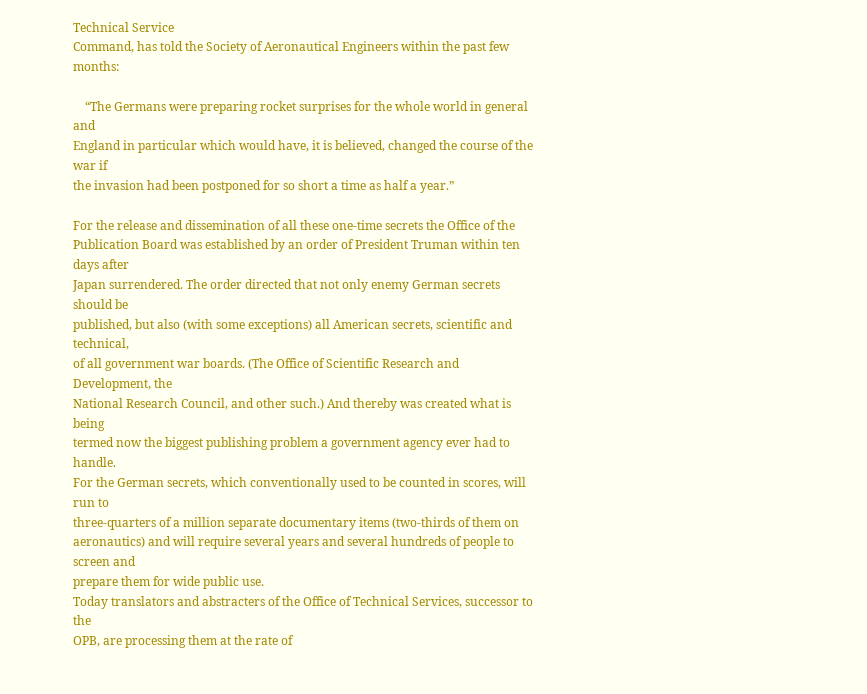Technical Service
Command, has told the Society of Aeronautical Engineers within the past few months:

    “The Germans were preparing rocket surprises for the whole world in general and
England in particular which would have, it is believed, changed the course of the war if
the invasion had been postponed for so short a time as half a year.”

For the release and dissemination of all these one-time secrets the Office of the
Publication Board was established by an order of President Truman within ten days after
Japan surrendered. The order directed that not only enemy German secrets should be
published, but also (with some exceptions) all American secrets, scientific and technical,
of all government war boards. (The Office of Scientific Research and Development, the
National Research Council, and other such.) And thereby was created what is being
termed now the biggest publishing problem a government agency ever had to handle.
For the German secrets, which conventionally used to be counted in scores, will run to
three-quarters of a million separate documentary items (two-thirds of them on
aeronautics) and will require several years and several hundreds of people to screen and
prepare them for wide public use.
Today translators and abstracters of the Office of Technical Services, successor to the
OPB, are processing them at the rate of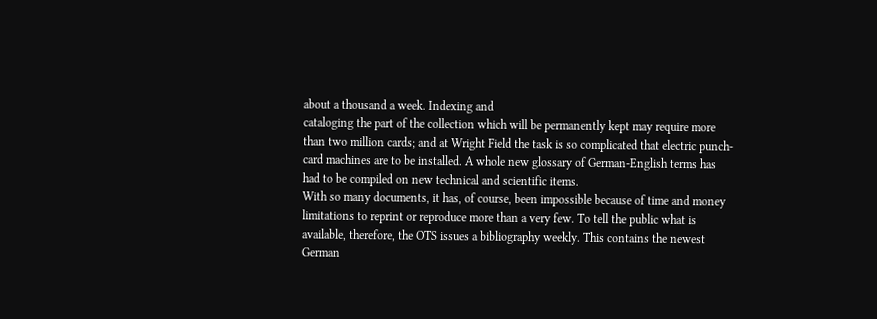about a thousand a week. Indexing and
cataloging the part of the collection which will be permanently kept may require more
than two million cards; and at Wright Field the task is so complicated that electric punch-
card machines are to be installed. A whole new glossary of German-English terms has
had to be compiled on new technical and scientific items.
With so many documents, it has, of course, been impossible because of time and money
limitations to reprint or reproduce more than a very few. To tell the public what is
available, therefore, the OTS issues a bibliography weekly. This contains the newest
German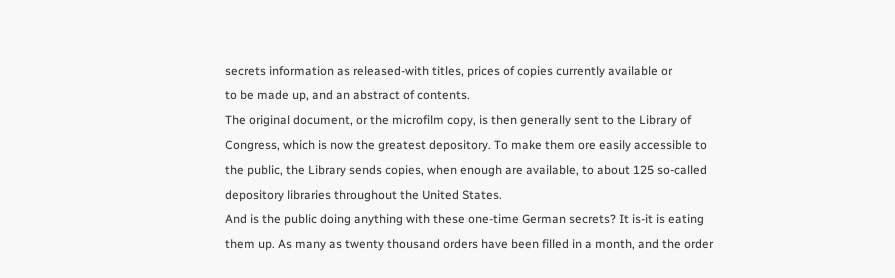secrets information as released-with titles, prices of copies currently available or
to be made up, and an abstract of contents.
The original document, or the microfilm copy, is then generally sent to the Library of
Congress, which is now the greatest depository. To make them ore easily accessible to
the public, the Library sends copies, when enough are available, to about 125 so-called
depository libraries throughout the United States.
And is the public doing anything with these one-time German secrets? It is-it is eating
them up. As many as twenty thousand orders have been filled in a month, and the order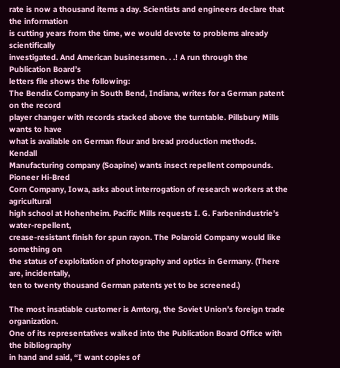rate is now a thousand items a day. Scientists and engineers declare that the information
is cutting years from the time, we would devote to problems already scientifically
investigated. And American businessmen. . .! A run through the Publication Board’s
letters file shows the following:
The Bendix Company in South Bend, Indiana, writes for a German patent on the record
player changer with records stacked above the turntable. Pillsbury Mills wants to have
what is available on German flour and bread production methods.                     Kendall
Manufacturing company (Soapine) wants insect repellent compounds. Pioneer Hi-Bred
Corn Company, Iowa, asks about interrogation of research workers at the agricultural
high school at Hohenheim. Pacific Mills requests I. G. Farbenindustrie’s water-repellent,
crease-resistant finish for spun rayon. The Polaroid Company would like something on
the status of exploitation of photography and optics in Germany. (There are, incidentally,
ten to twenty thousand German patents yet to be screened.)

The most insatiable customer is Amtorg, the Soviet Union’s foreign trade organization.
One of its representatives walked into the Publication Board Office with the bibliography
in hand and said, “I want copies of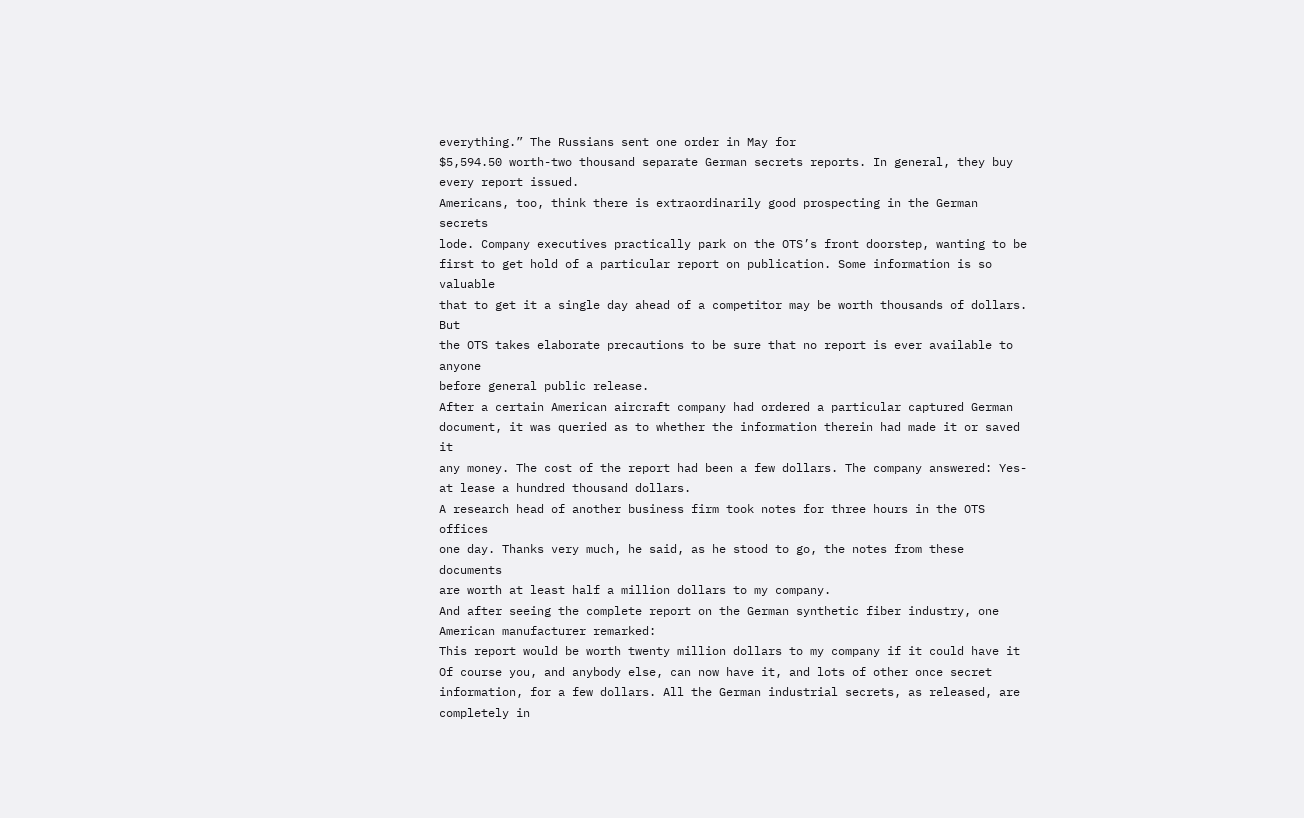everything.” The Russians sent one order in May for
$5,594.50 worth-two thousand separate German secrets reports. In general, they buy
every report issued.
Americans, too, think there is extraordinarily good prospecting in the German secrets
lode. Company executives practically park on the OTS’s front doorstep, wanting to be
first to get hold of a particular report on publication. Some information is so valuable
that to get it a single day ahead of a competitor may be worth thousands of dollars. But
the OTS takes elaborate precautions to be sure that no report is ever available to anyone
before general public release.
After a certain American aircraft company had ordered a particular captured German
document, it was queried as to whether the information therein had made it or saved it
any money. The cost of the report had been a few dollars. The company answered: Yes-
at lease a hundred thousand dollars.
A research head of another business firm took notes for three hours in the OTS offices
one day. Thanks very much, he said, as he stood to go, the notes from these documents
are worth at least half a million dollars to my company.
And after seeing the complete report on the German synthetic fiber industry, one
American manufacturer remarked:
This report would be worth twenty million dollars to my company if it could have it
Of course you, and anybody else, can now have it, and lots of other once secret
information, for a few dollars. All the German industrial secrets, as released, are
completely in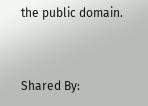the public domain.


Shared By: